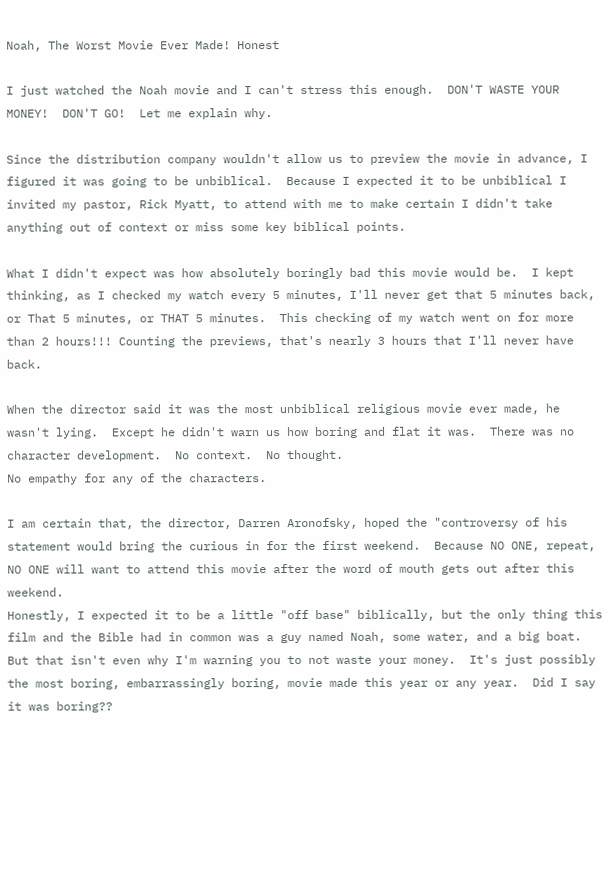Noah, The Worst Movie Ever Made! Honest

I just watched the Noah movie and I can't stress this enough.  DON'T WASTE YOUR MONEY!  DON'T GO!  Let me explain why.

Since the distribution company wouldn't allow us to preview the movie in advance, I figured it was going to be unbiblical.  Because I expected it to be unbiblical I invited my pastor, Rick Myatt, to attend with me to make certain I didn't take anything out of context or miss some key biblical points.

What I didn't expect was how absolutely boringly bad this movie would be.  I kept thinking, as I checked my watch every 5 minutes, I'll never get that 5 minutes back, or That 5 minutes, or THAT 5 minutes.  This checking of my watch went on for more than 2 hours!!! Counting the previews, that's nearly 3 hours that I'll never have back.

When the director said it was the most unbiblical religious movie ever made, he wasn't lying.  Except he didn't warn us how boring and flat it was.  There was no character development.  No context.  No thought.
No empathy for any of the characters.

I am certain that, the director, Darren Aronofsky, hoped the "controversy of his statement would bring the curious in for the first weekend.  Because NO ONE, repeat, NO ONE will want to attend this movie after the word of mouth gets out after this weekend.
Honestly, I expected it to be a little "off base" biblically, but the only thing this film and the Bible had in common was a guy named Noah, some water, and a big boat.  But that isn't even why I'm warning you to not waste your money.  It's just possibly the most boring, embarrassingly boring, movie made this year or any year.  Did I say it was boring??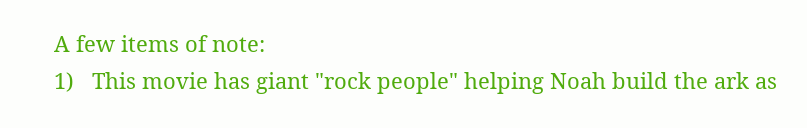A few items of note:
1)   This movie has giant "rock people" helping Noah build the ark as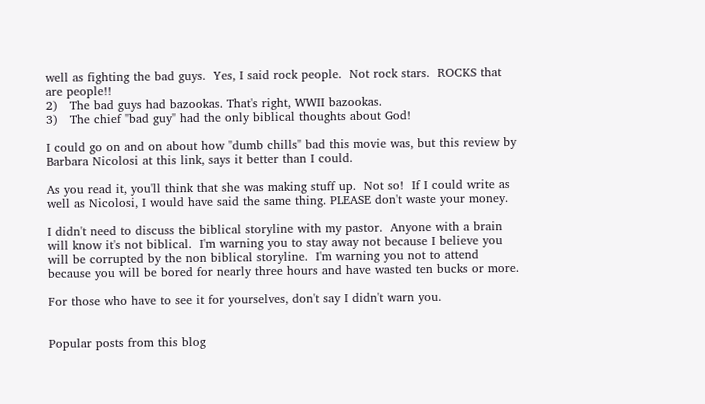well as fighting the bad guys.  Yes, I said rock people.  Not rock stars.  ROCKS that are people!!
2)   The bad guys had bazookas. That's right, WWII bazookas.
3)   The chief "bad guy" had the only biblical thoughts about God!

I could go on and on about how "dumb chills" bad this movie was, but this review by Barbara Nicolosi at this link, says it better than I could.

As you read it, you'll think that she was making stuff up.  Not so!  If I could write as well as Nicolosi, I would have said the same thing. PLEASE don't waste your money.

I didn't need to discuss the biblical storyline with my pastor.  Anyone with a brain will know it's not biblical.  I'm warning you to stay away not because I believe you will be corrupted by the non biblical storyline.  I'm warning you not to attend because you will be bored for nearly three hours and have wasted ten bucks or more.

For those who have to see it for yourselves, don't say I didn't warn you.


Popular posts from this blog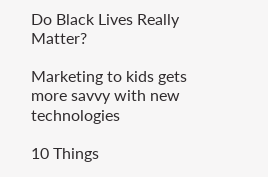Do Black Lives Really Matter?

Marketing to kids gets more savvy with new technologies

10 Things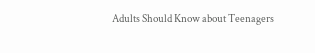Adults Should Know about Teenagers